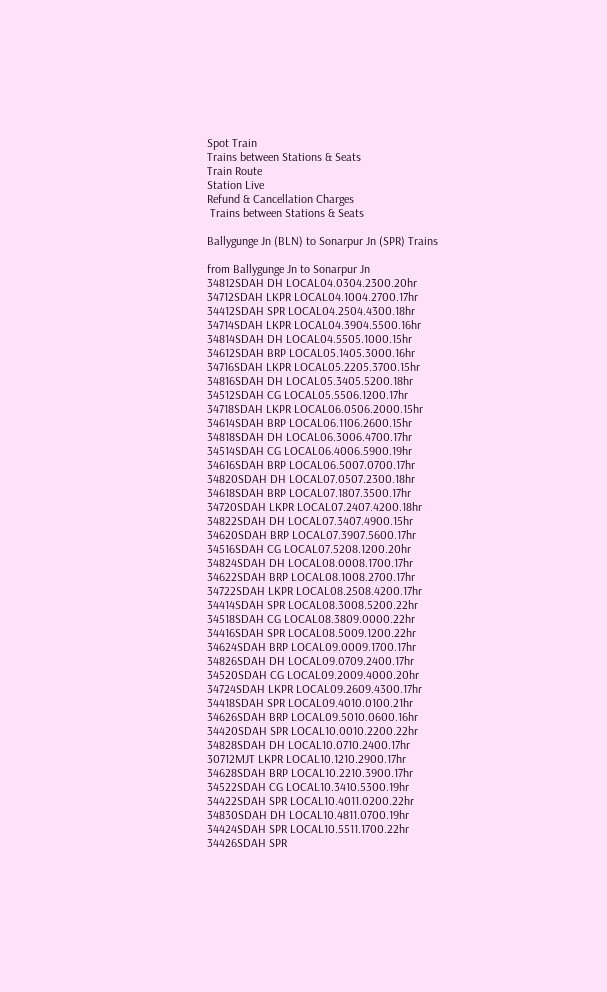Spot Train
Trains between Stations & Seats
Train Route
Station Live
Refund & Cancellation Charges
 Trains between Stations & Seats

Ballygunge Jn (BLN) to Sonarpur Jn (SPR) Trains

from Ballygunge Jn to Sonarpur Jn
34812SDAH DH LOCAL04.0304.2300.20hr
34712SDAH LKPR LOCAL04.1004.2700.17hr
34412SDAH SPR LOCAL04.2504.4300.18hr
34714SDAH LKPR LOCAL04.3904.5500.16hr
34814SDAH DH LOCAL04.5505.1000.15hr
34612SDAH BRP LOCAL05.1405.3000.16hr
34716SDAH LKPR LOCAL05.2205.3700.15hr
34816SDAH DH LOCAL05.3405.5200.18hr
34512SDAH CG LOCAL05.5506.1200.17hr
34718SDAH LKPR LOCAL06.0506.2000.15hr
34614SDAH BRP LOCAL06.1106.2600.15hr
34818SDAH DH LOCAL06.3006.4700.17hr
34514SDAH CG LOCAL06.4006.5900.19hr
34616SDAH BRP LOCAL06.5007.0700.17hr
34820SDAH DH LOCAL07.0507.2300.18hr
34618SDAH BRP LOCAL07.1807.3500.17hr
34720SDAH LKPR LOCAL07.2407.4200.18hr
34822SDAH DH LOCAL07.3407.4900.15hr
34620SDAH BRP LOCAL07.3907.5600.17hr
34516SDAH CG LOCAL07.5208.1200.20hr
34824SDAH DH LOCAL08.0008.1700.17hr
34622SDAH BRP LOCAL08.1008.2700.17hr
34722SDAH LKPR LOCAL08.2508.4200.17hr
34414SDAH SPR LOCAL08.3008.5200.22hr
34518SDAH CG LOCAL08.3809.0000.22hr
34416SDAH SPR LOCAL08.5009.1200.22hr
34624SDAH BRP LOCAL09.0009.1700.17hr
34826SDAH DH LOCAL09.0709.2400.17hr
34520SDAH CG LOCAL09.2009.4000.20hr
34724SDAH LKPR LOCAL09.2609.4300.17hr
34418SDAH SPR LOCAL09.4010.0100.21hr
34626SDAH BRP LOCAL09.5010.0600.16hr
34420SDAH SPR LOCAL10.0010.2200.22hr
34828SDAH DH LOCAL10.0710.2400.17hr
30712MJT LKPR LOCAL10.1210.2900.17hr
34628SDAH BRP LOCAL10.2210.3900.17hr
34522SDAH CG LOCAL10.3410.5300.19hr
34422SDAH SPR LOCAL10.4011.0200.22hr
34830SDAH DH LOCAL10.4811.0700.19hr
34424SDAH SPR LOCAL10.5511.1700.22hr
34426SDAH SPR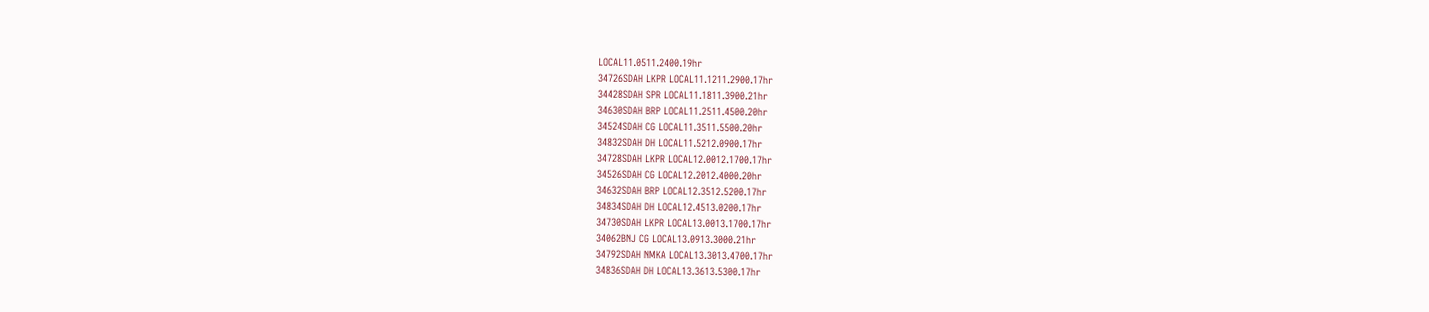LOCAL11.0511.2400.19hr
34726SDAH LKPR LOCAL11.1211.2900.17hr
34428SDAH SPR LOCAL11.1811.3900.21hr
34630SDAH BRP LOCAL11.2511.4500.20hr
34524SDAH CG LOCAL11.3511.5500.20hr
34832SDAH DH LOCAL11.5212.0900.17hr
34728SDAH LKPR LOCAL12.0012.1700.17hr
34526SDAH CG LOCAL12.2012.4000.20hr
34632SDAH BRP LOCAL12.3512.5200.17hr
34834SDAH DH LOCAL12.4513.0200.17hr
34730SDAH LKPR LOCAL13.0013.1700.17hr
34062BNJ CG LOCAL13.0913.3000.21hr
34792SDAH NMKA LOCAL13.3013.4700.17hr
34836SDAH DH LOCAL13.3613.5300.17hr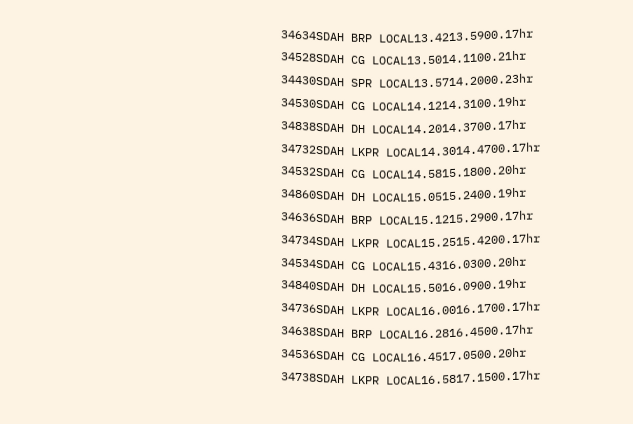34634SDAH BRP LOCAL13.4213.5900.17hr
34528SDAH CG LOCAL13.5014.1100.21hr
34430SDAH SPR LOCAL13.5714.2000.23hr
34530SDAH CG LOCAL14.1214.3100.19hr
34838SDAH DH LOCAL14.2014.3700.17hr
34732SDAH LKPR LOCAL14.3014.4700.17hr
34532SDAH CG LOCAL14.5815.1800.20hr
34860SDAH DH LOCAL15.0515.2400.19hr
34636SDAH BRP LOCAL15.1215.2900.17hr
34734SDAH LKPR LOCAL15.2515.4200.17hr
34534SDAH CG LOCAL15.4316.0300.20hr
34840SDAH DH LOCAL15.5016.0900.19hr
34736SDAH LKPR LOCAL16.0016.1700.17hr
34638SDAH BRP LOCAL16.2816.4500.17hr
34536SDAH CG LOCAL16.4517.0500.20hr
34738SDAH LKPR LOCAL16.5817.1500.17hr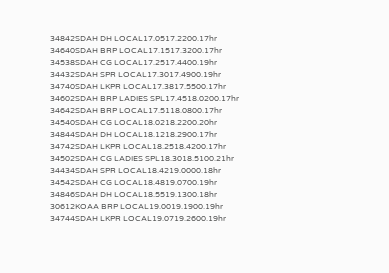34842SDAH DH LOCAL17.0517.2200.17hr
34640SDAH BRP LOCAL17.1517.3200.17hr
34538SDAH CG LOCAL17.2517.4400.19hr
34432SDAH SPR LOCAL17.3017.4900.19hr
34740SDAH LKPR LOCAL17.3817.5500.17hr
34602SDAH BRP LADIES SPL17.4518.0200.17hr
34642SDAH BRP LOCAL17.5118.0800.17hr
34540SDAH CG LOCAL18.0218.2200.20hr
34844SDAH DH LOCAL18.1218.2900.17hr
34742SDAH LKPR LOCAL18.2518.4200.17hr
34502SDAH CG LADIES SPL18.3018.5100.21hr
34434SDAH SPR LOCAL18.4219.0000.18hr
34542SDAH CG LOCAL18.4819.0700.19hr
34846SDAH DH LOCAL18.5519.1300.18hr
30612KOAA BRP LOCAL19.0019.1900.19hr
34744SDAH LKPR LOCAL19.0719.2600.19hr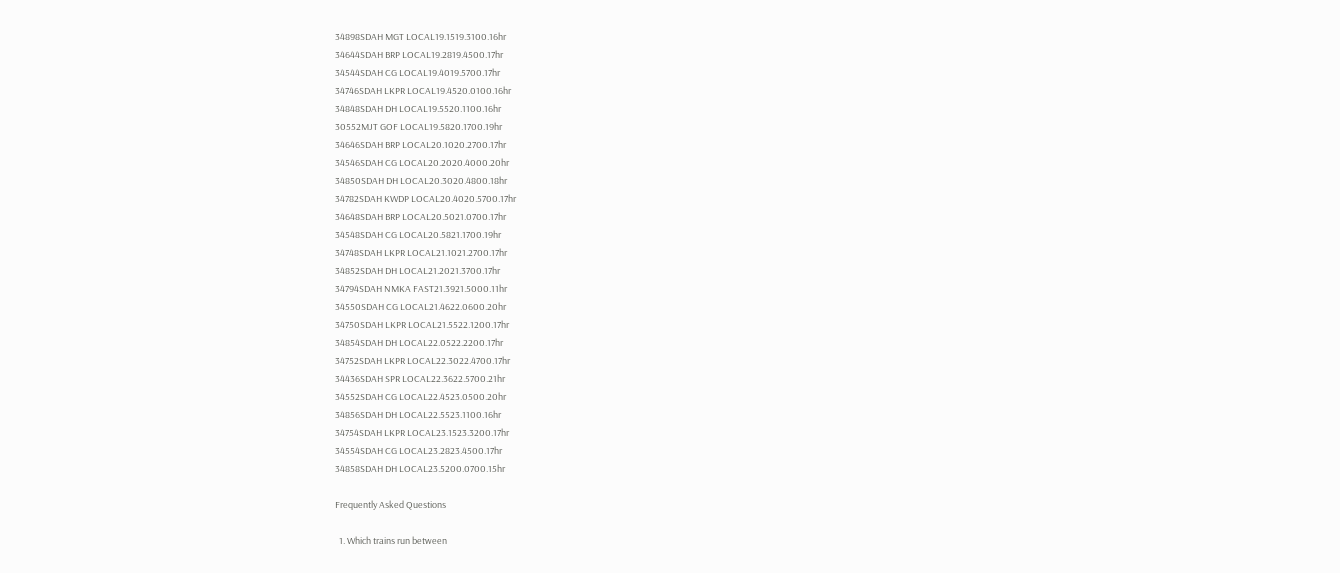34898SDAH MGT LOCAL19.1519.3100.16hr
34644SDAH BRP LOCAL19.2819.4500.17hr
34544SDAH CG LOCAL19.4019.5700.17hr
34746SDAH LKPR LOCAL19.4520.0100.16hr
34848SDAH DH LOCAL19.5520.1100.16hr
30552MJT GOF LOCAL19.5820.1700.19hr
34646SDAH BRP LOCAL20.1020.2700.17hr
34546SDAH CG LOCAL20.2020.4000.20hr
34850SDAH DH LOCAL20.3020.4800.18hr
34782SDAH KWDP LOCAL20.4020.5700.17hr
34648SDAH BRP LOCAL20.5021.0700.17hr
34548SDAH CG LOCAL20.5821.1700.19hr
34748SDAH LKPR LOCAL21.1021.2700.17hr
34852SDAH DH LOCAL21.2021.3700.17hr
34794SDAH NMKA FAST21.3921.5000.11hr
34550SDAH CG LOCAL21.4622.0600.20hr
34750SDAH LKPR LOCAL21.5522.1200.17hr
34854SDAH DH LOCAL22.0522.2200.17hr
34752SDAH LKPR LOCAL22.3022.4700.17hr
34436SDAH SPR LOCAL22.3622.5700.21hr
34552SDAH CG LOCAL22.4523.0500.20hr
34856SDAH DH LOCAL22.5523.1100.16hr
34754SDAH LKPR LOCAL23.1523.3200.17hr
34554SDAH CG LOCAL23.2823.4500.17hr
34858SDAH DH LOCAL23.5200.0700.15hr

Frequently Asked Questions

  1. Which trains run between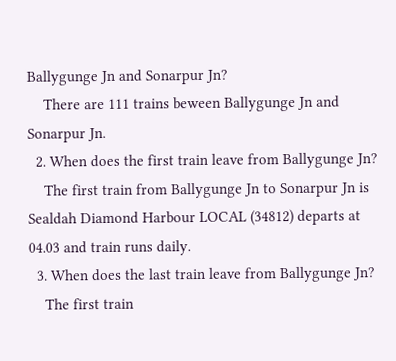Ballygunge Jn and Sonarpur Jn?
    There are 111 trains beween Ballygunge Jn and Sonarpur Jn.
  2. When does the first train leave from Ballygunge Jn?
    The first train from Ballygunge Jn to Sonarpur Jn is Sealdah Diamond Harbour LOCAL (34812) departs at 04.03 and train runs daily.
  3. When does the last train leave from Ballygunge Jn?
    The first train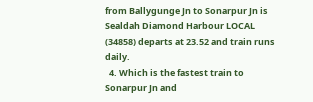from Ballygunge Jn to Sonarpur Jn is Sealdah Diamond Harbour LOCAL (34858) departs at 23.52 and train runs daily.
  4. Which is the fastest train to Sonarpur Jn and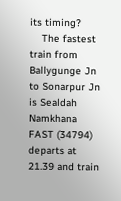its timing?
    The fastest train from Ballygunge Jn to Sonarpur Jn is Sealdah Namkhana FAST (34794) departs at 21.39 and train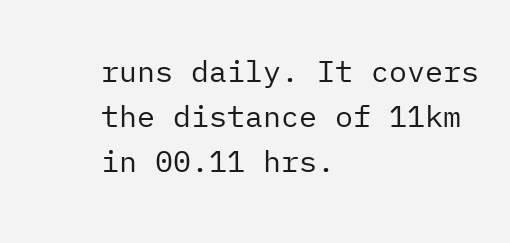runs daily. It covers the distance of 11km in 00.11 hrs.